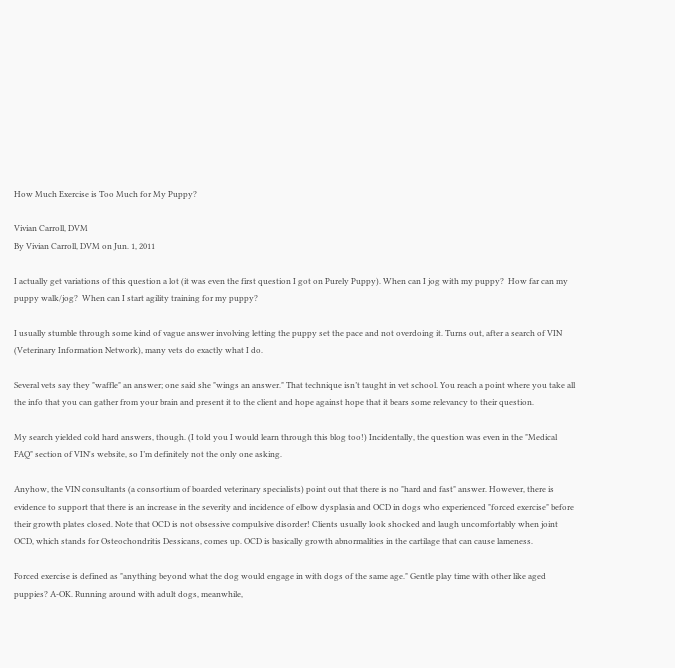How Much Exercise is Too Much for My Puppy?

Vivian Carroll, DVM
By Vivian Carroll, DVM on Jun. 1, 2011

I actually get variations of this question a lot (it was even the first question I got on Purely Puppy). When can I jog with my puppy?  How far can my puppy walk/jog?  When can I start agility training for my puppy?

I usually stumble through some kind of vague answer involving letting the puppy set the pace and not overdoing it. Turns out, after a search of VIN (Veterinary Information Network), many vets do exactly what I do.

Several vets say they "waffle" an answer; one said she "wings an answer." That technique isn’t taught in vet school. You reach a point where you take all the info that you can gather from your brain and present it to the client and hope against hope that it bears some relevancy to their question.

My search yielded cold hard answers, though. (I told you I would learn through this blog too!) Incidentally, the question was even in the "Medical FAQ" section of VIN's website, so I’m definitely not the only one asking.

Anyhow, the VIN consultants (a consortium of boarded veterinary specialists) point out that there is no "hard and fast" answer. However, there is evidence to support that there is an increase in the severity and incidence of elbow dysplasia and OCD in dogs who experienced "forced exercise" before their growth plates closed. Note that OCD is not obsessive compulsive disorder! Clients usually look shocked and laugh uncomfortably when joint OCD, which stands for Osteochondritis Dessicans, comes up. OCD is basically growth abnormalities in the cartilage that can cause lameness.

Forced exercise is defined as "anything beyond what the dog would engage in with dogs of the same age." Gentle play time with other like aged puppies? A-OK. Running around with adult dogs, meanwhile,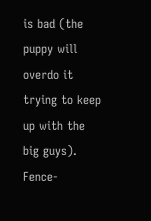is bad (the puppy will overdo it trying to keep up with the big guys). Fence-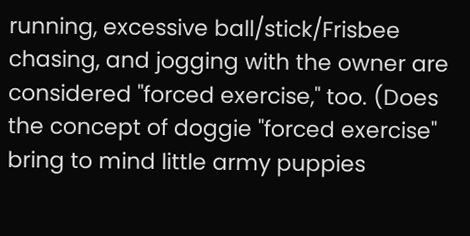running, excessive ball/stick/Frisbee chasing, and jogging with the owner are considered "forced exercise," too. (Does the concept of doggie "forced exercise" bring to mind little army puppies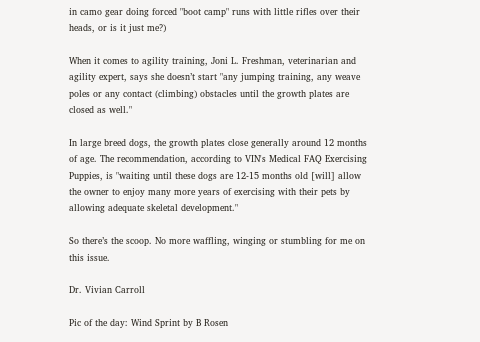in camo gear doing forced "boot camp" runs with little rifles over their heads, or is it just me?)

When it comes to agility training, Joni L. Freshman, veterinarian and agility expert, says she doesn’t start "any jumping training, any weave poles or any contact (climbing) obstacles until the growth plates are closed as well."

In large breed dogs, the growth plates close generally around 12 months of age. The recommendation, according to VIN's Medical FAQ Exercising Puppies, is "waiting until these dogs are 12-15 months old [will] allow the owner to enjoy many more years of exercising with their pets by allowing adequate skeletal development."

So there’s the scoop. No more waffling, winging or stumbling for me on this issue.

Dr. Vivian Carroll

Pic of the day: Wind Sprint by B Rosen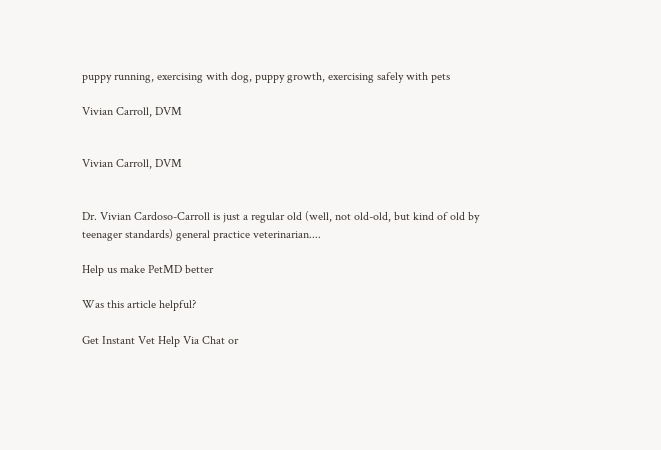puppy running, exercising with dog, puppy growth, exercising safely with pets

Vivian Carroll, DVM


Vivian Carroll, DVM


Dr. Vivian Cardoso-Carroll is just a regular old (well, not old-old, but kind of old by teenager standards) general practice veterinarian....

Help us make PetMD better

Was this article helpful?

Get Instant Vet Help Via Chat or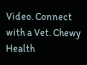Video. Connect with a Vet. Chewy Health